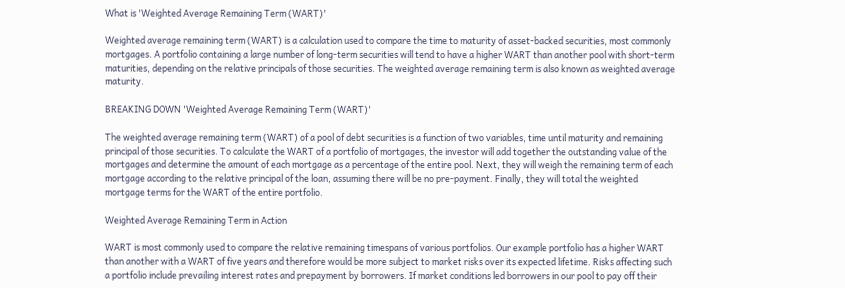What is 'Weighted Average Remaining Term (WART)'

Weighted average remaining term (WART) is a calculation used to compare the time to maturity of asset-backed securities, most commonly mortgages. A portfolio containing a large number of long-term securities will tend to have a higher WART than another pool with short-term maturities, depending on the relative principals of those securities. The weighted average remaining term is also known as weighted average maturity.

BREAKING DOWN 'Weighted Average Remaining Term (WART)'

The weighted average remaining term (WART) of a pool of debt securities is a function of two variables, time until maturity and remaining principal of those securities. To calculate the WART of a portfolio of mortgages, the investor will add together the outstanding value of the mortgages and determine the amount of each mortgage as a percentage of the entire pool. Next, they will weigh the remaining term of each mortgage according to the relative principal of the loan, assuming there will be no pre-payment. Finally, they will total the weighted mortgage terms for the WART of the entire portfolio.

Weighted Average Remaining Term in Action

WART is most commonly used to compare the relative remaining timespans of various portfolios. Our example portfolio has a higher WART than another with a WART of five years and therefore would be more subject to market risks over its expected lifetime. Risks affecting such a portfolio include prevailing interest rates and prepayment by borrowers. If market conditions led borrowers in our pool to pay off their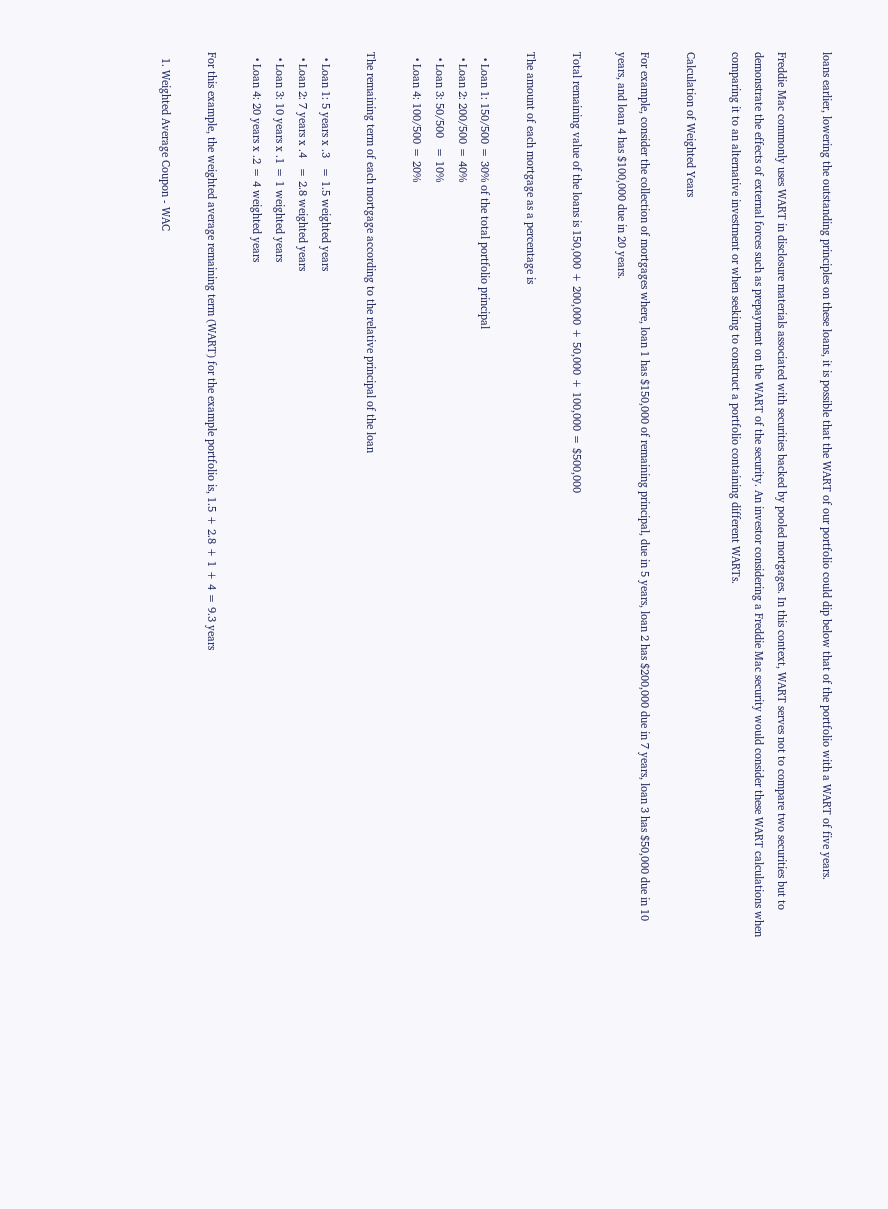loans earlier, lowering the outstanding principles on these loans, it is possible that the WART of our portfolio could dip below that of the portfolio with a WART of five years.

Freddie Mac commonly uses WART in disclosure materials associated with securities backed by pooled mortgages. In this context, WART serves not to compare two securities but to demonstrate the effects of external forces such as prepayment on the WART of the security. An investor considering a Freddie Mac security would consider these WART calculations when comparing it to an alternative investment or when seeking to construct a portfolio containing different WARTs.

Calculation of Weighted Years

For example, consider the collection of mortgages where, loan 1 has $150,000 of remaining principal, due in 5 years, loan 2 has $200,000 due in 7 years, loan 3 has $50,000 due in 10 years, and loan 4 has $100,000 due in 20 years.

Total remaining value of the loans is 150,000 + 200,000 + 50,000 + 100,000 = $500,000

The amount of each mortgage as a percentage is

  • Loan 1: 150/500 = 30% of the total portfolio principal
  • Loan 2: 200/500 = 40%
  • Loan 3: 50/500   = 10%
  • Loan 4: 100/500 = 20%

The remaining term of each mortgage according to the relative principal of the loan

  • Loan 1: 5 years x .3   = 1.5 weighted years
  • Loan 2: 7 years x .4   = 2.8 weighted years
  • Loan 3: 10 years x .1 = 1 weighted years
  • Loan 4: 20 years x .2 = 4 weighted years

For this example, the weighted average remaining term (WART) for the example portfolio is, 1.5 + 2.8 + 1 + 4 = 9.3 years

  1. Weighted Average Coupon - WAC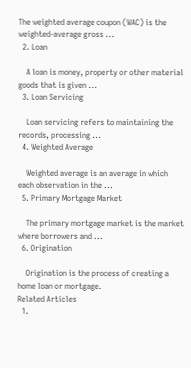The weighted average coupon (WAC) is the weighted-average gross ...
  2. Loan

    A loan is money, property or other material goods that is given ...
  3. Loan Servicing

    Loan servicing refers to maintaining the records, processing ...
  4. Weighted Average

    Weighted average is an average in which each observation in the ...
  5. Primary Mortgage Market

    The primary mortgage market is the market where borrowers and ...
  6. Origination

    Origination is the process of creating a home loan or mortgage.
Related Articles
  1.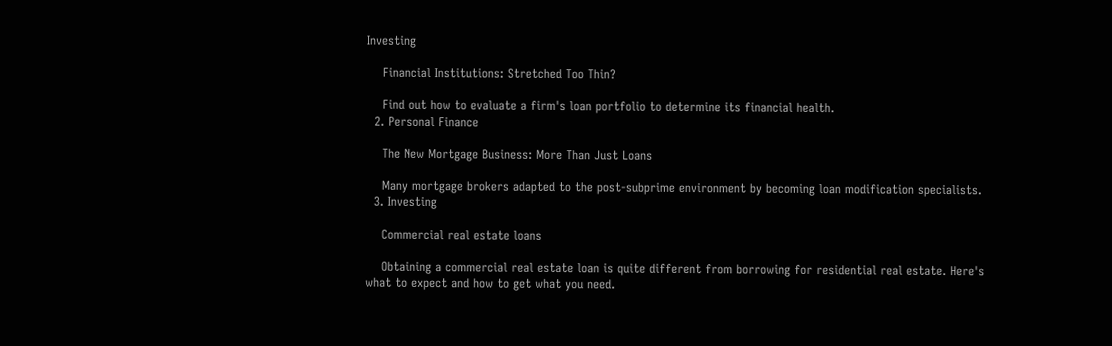Investing

    Financial Institutions: Stretched Too Thin?

    Find out how to evaluate a firm's loan portfolio to determine its financial health.
  2. Personal Finance

    The New Mortgage Business: More Than Just Loans

    Many mortgage brokers adapted to the post-subprime environment by becoming loan modification specialists.
  3. Investing

    Commercial real estate loans

    Obtaining a commercial real estate loan is quite different from borrowing for residential real estate. Here's what to expect and how to get what you need.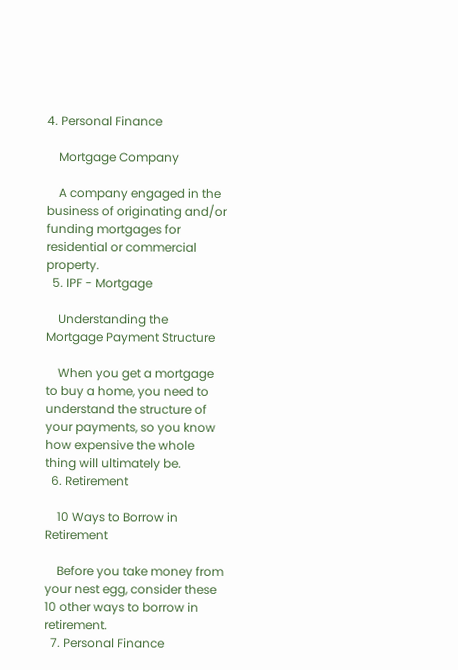4. Personal Finance

    Mortgage Company

    A company engaged in the business of originating and/or funding mortgages for residential or commercial property.
  5. IPF - Mortgage

    Understanding the Mortgage Payment Structure

    When you get a mortgage to buy a home, you need to understand the structure of your payments, so you know how expensive the whole thing will ultimately be.
  6. Retirement

    10 Ways to Borrow in Retirement

    Before you take money from your nest egg, consider these 10 other ways to borrow in retirement.
  7. Personal Finance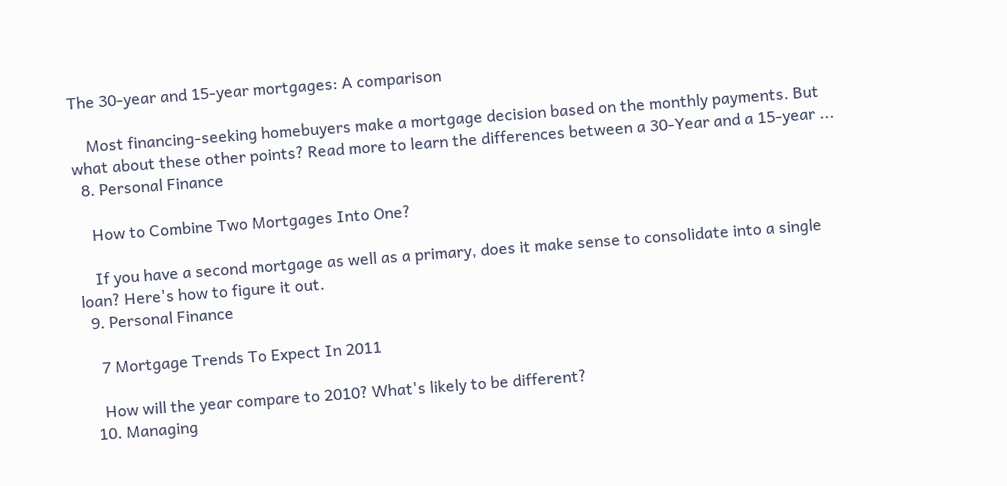The 30-year and 15-year mortgages: A comparison

    Most financing-seeking homebuyers make a mortgage decision based on the monthly payments. But what about these other points? Read more to learn the differences between a 30-Year and a 15-year ...
  8. Personal Finance

    How to Combine Two Mortgages Into One?

    If you have a second mortgage as well as a primary, does it make sense to consolidate into a single loan? Here's how to figure it out.
  9. Personal Finance

    7 Mortgage Trends To Expect In 2011

    How will the year compare to 2010? What's likely to be different?
  10. Managing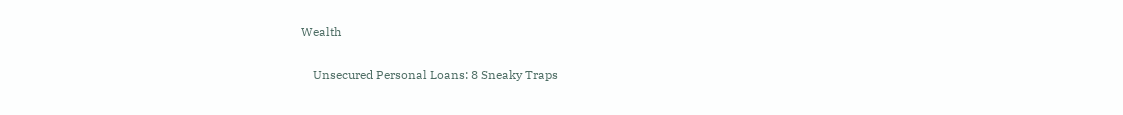Wealth

    Unsecured Personal Loans: 8 Sneaky Traps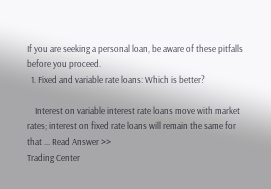If you are seeking a personal loan, be aware of these pitfalls before you proceed.
  1. Fixed and variable rate loans: Which is better?

    Interest on variable interest rate loans move with market rates; interest on fixed rate loans will remain the same for that ... Read Answer >>
Trading Center